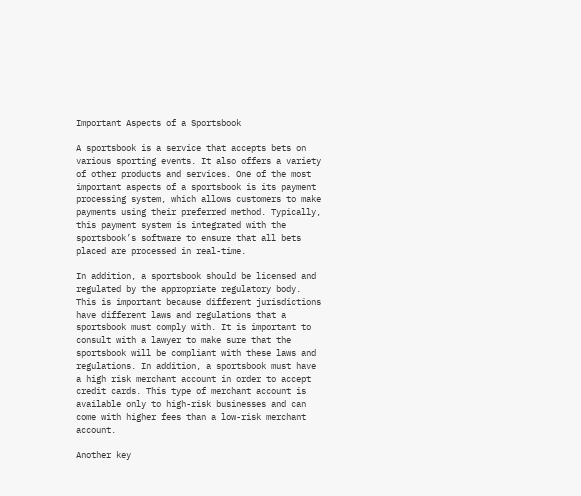Important Aspects of a Sportsbook

A sportsbook is a service that accepts bets on various sporting events. It also offers a variety of other products and services. One of the most important aspects of a sportsbook is its payment processing system, which allows customers to make payments using their preferred method. Typically, this payment system is integrated with the sportsbook’s software to ensure that all bets placed are processed in real-time.

In addition, a sportsbook should be licensed and regulated by the appropriate regulatory body. This is important because different jurisdictions have different laws and regulations that a sportsbook must comply with. It is important to consult with a lawyer to make sure that the sportsbook will be compliant with these laws and regulations. In addition, a sportsbook must have a high risk merchant account in order to accept credit cards. This type of merchant account is available only to high-risk businesses and can come with higher fees than a low-risk merchant account.

Another key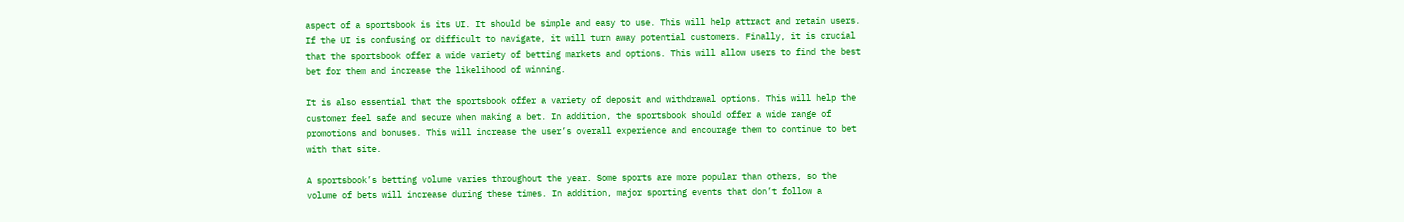aspect of a sportsbook is its UI. It should be simple and easy to use. This will help attract and retain users. If the UI is confusing or difficult to navigate, it will turn away potential customers. Finally, it is crucial that the sportsbook offer a wide variety of betting markets and options. This will allow users to find the best bet for them and increase the likelihood of winning.

It is also essential that the sportsbook offer a variety of deposit and withdrawal options. This will help the customer feel safe and secure when making a bet. In addition, the sportsbook should offer a wide range of promotions and bonuses. This will increase the user’s overall experience and encourage them to continue to bet with that site.

A sportsbook’s betting volume varies throughout the year. Some sports are more popular than others, so the volume of bets will increase during these times. In addition, major sporting events that don’t follow a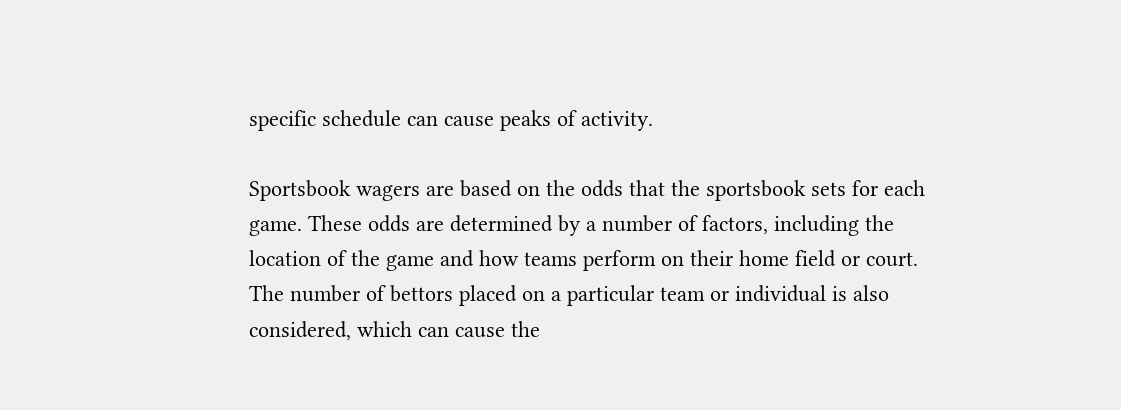specific schedule can cause peaks of activity.

Sportsbook wagers are based on the odds that the sportsbook sets for each game. These odds are determined by a number of factors, including the location of the game and how teams perform on their home field or court. The number of bettors placed on a particular team or individual is also considered, which can cause the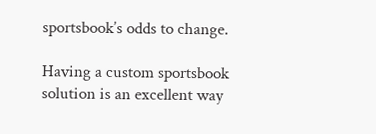sportsbook’s odds to change.

Having a custom sportsbook solution is an excellent way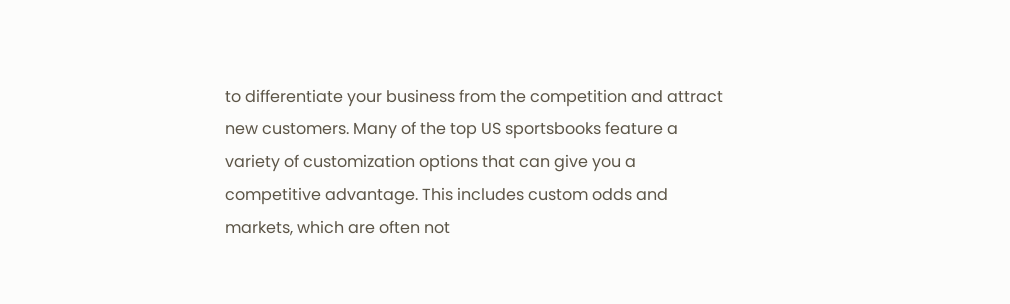to differentiate your business from the competition and attract new customers. Many of the top US sportsbooks feature a variety of customization options that can give you a competitive advantage. This includes custom odds and markets, which are often not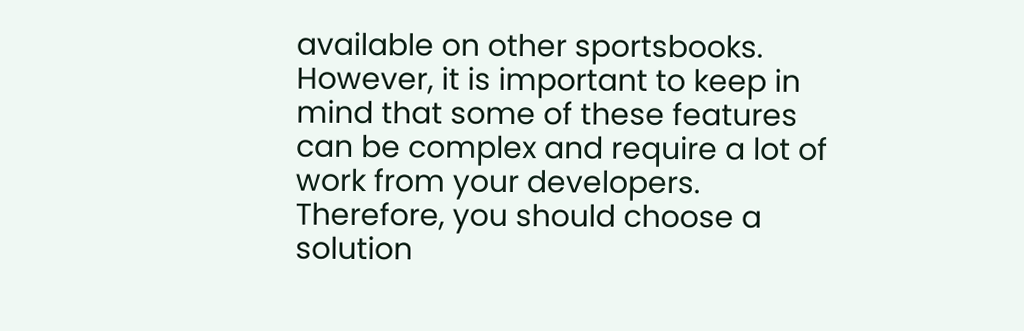available on other sportsbooks. However, it is important to keep in mind that some of these features can be complex and require a lot of work from your developers. Therefore, you should choose a solution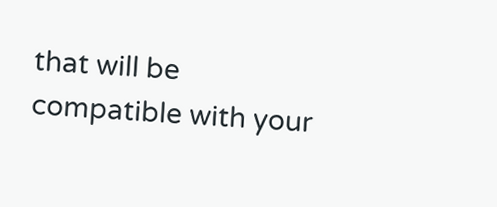that will be compatible with your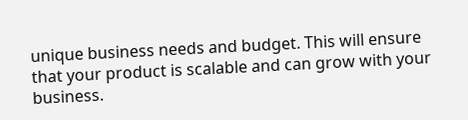unique business needs and budget. This will ensure that your product is scalable and can grow with your business.